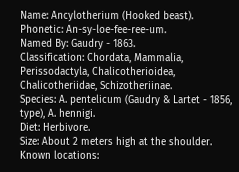Name: Ancylotherium (Hooked beast).
Phonetic: An-sy-loe-fee-ree-um.
Named By: Gaudry - 1863.
Classification: Chordata, Mammalia, Perissodactyla, Chalicotherioidea, Chalicotheriidae, Schizotheriinae.
Species: A. pentelicum (Gaudry & Lartet - 1856, type), A. hennigi.
Diet: Herbivore.
Size: About 2 meters high at the shoulder.
Known locations: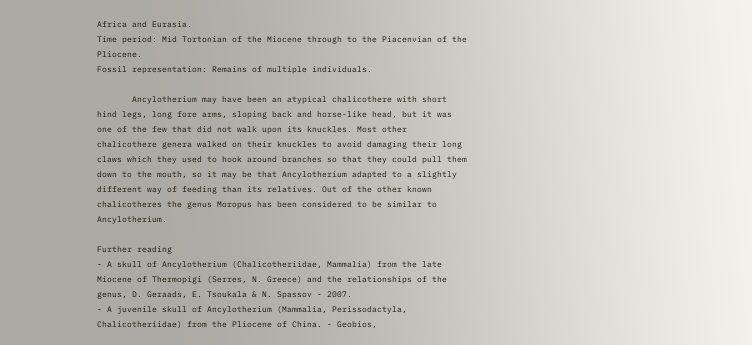Africa and Eurasia.
Time period: Mid Tortonian of the Miocene through to the Piacenvian of the Pliocene.
Fossil representation: Remains of multiple individuals.

       Ancylotherium may have been an atypical chalicothere with short hind legs, long fore arms, sloping back and horse-like head, but it was one of the few that did not walk upon its knuckles. Most other chalicothere genera walked on their knuckles to avoid damaging their long claws which they used to hook around branches so that they could pull them down to the mouth, so it may be that Ancylotherium adapted to a slightly different way of feeding than its relatives. Out of the other known chalicotheres the genus Moropus has been considered to be similar to Ancylotherium.

Further reading
- A skull of Ancylotherium (Chalicotheriidae, Mammalia) from the late Miocene of Thermopigi (Serres, N. Greece) and the relationships of the genus, D. Geraads, E. Tsoukala & N. Spassov - 2007.
- A juvenile skull of Ancylotherium (Mammalia, Perissodactyla, Chalicotheriidae) from the Pliocene of China. - Geobios,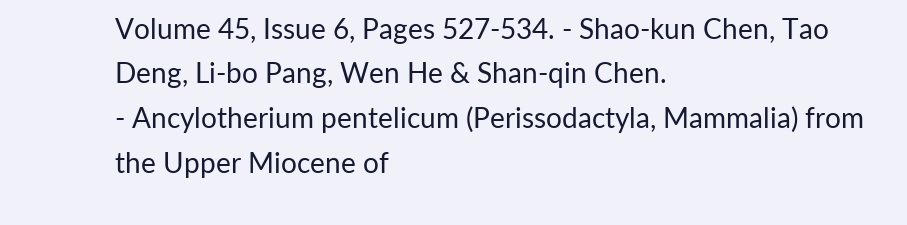Volume 45, Issue 6, Pages 527-534. - Shao-kun Chen, Tao Deng, Li-bo Pang, Wen He & Shan-qin Chen.
- Ancylotherium pentelicum (Perissodactyla, Mammalia) from the Upper Miocene of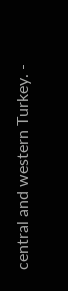central and western Turkey. -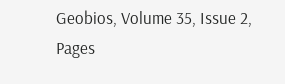Geobios, Volume 35, Issue 2, Pages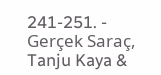241-251. - Gerçek Saraç, Tanju Kaya &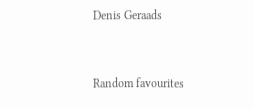Denis Geraads


Random favourites